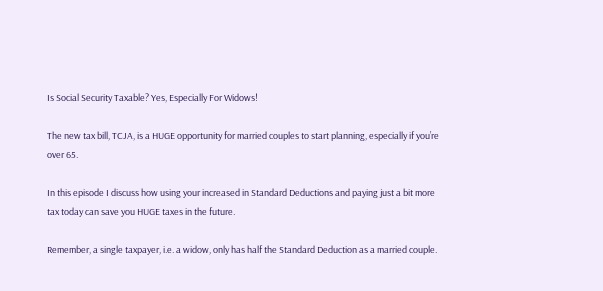Is Social Security Taxable? Yes, Especially For Widows!

The new tax bill, TCJA, is a HUGE opportunity for married couples to start planning, especially if you’re over 65.

In this episode I discuss how using your increased in Standard Deductions and paying just a bit more tax today can save you HUGE taxes in the future.

Remember, a single taxpayer, i.e. a widow, only has half the Standard Deduction as a married couple.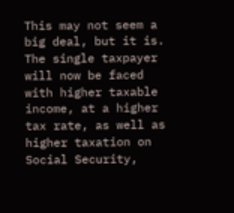This may not seem a big deal, but it is. The single taxpayer will now be faced with higher taxable income, at a higher tax rate, as well as higher taxation on Social Security,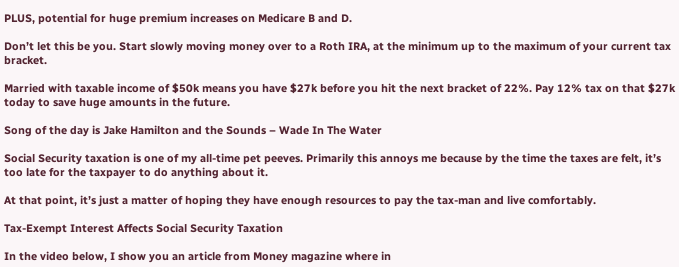PLUS, potential for huge premium increases on Medicare B and D.

Don’t let this be you. Start slowly moving money over to a Roth IRA, at the minimum up to the maximum of your current tax bracket.

Married with taxable income of $50k means you have $27k before you hit the next bracket of 22%. Pay 12% tax on that $27k today to save huge amounts in the future.

Song of the day is Jake Hamilton and the Sounds – Wade In The Water

Social Security taxation is one of my all-time pet peeves. Primarily this annoys me because by the time the taxes are felt, it’s too late for the taxpayer to do anything about it.

At that point, it’s just a matter of hoping they have enough resources to pay the tax-man and live comfortably.

Tax-Exempt Interest Affects Social Security Taxation

In the video below, I show you an article from Money magazine where in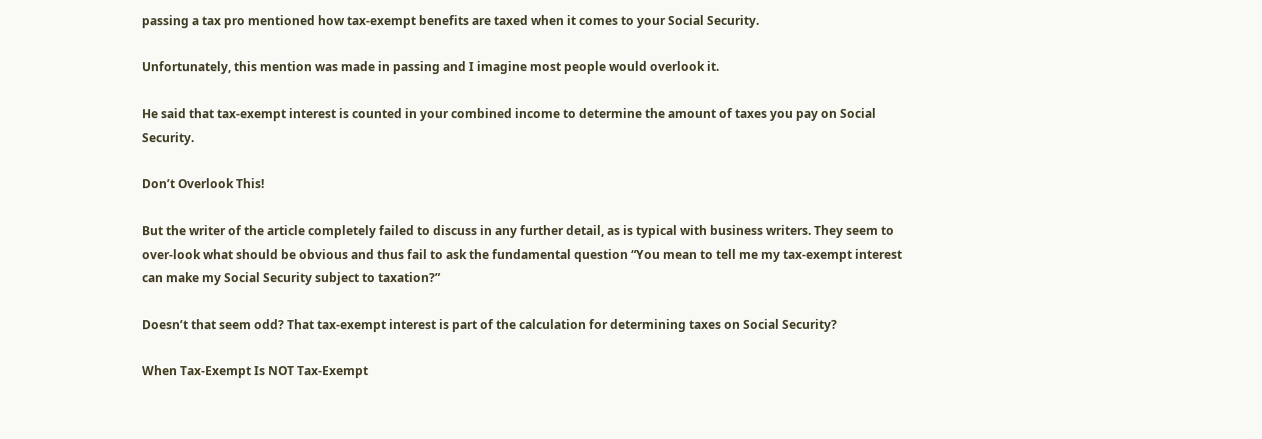passing a tax pro mentioned how tax-exempt benefits are taxed when it comes to your Social Security.

Unfortunately, this mention was made in passing and I imagine most people would overlook it.

He said that tax-exempt interest is counted in your combined income to determine the amount of taxes you pay on Social Security.

Don’t Overlook This!

But the writer of the article completely failed to discuss in any further detail, as is typical with business writers. They seem to over-look what should be obvious and thus fail to ask the fundamental question “You mean to tell me my tax-exempt interest can make my Social Security subject to taxation?”

Doesn’t that seem odd? That tax-exempt interest is part of the calculation for determining taxes on Social Security?

When Tax-Exempt Is NOT Tax-Exempt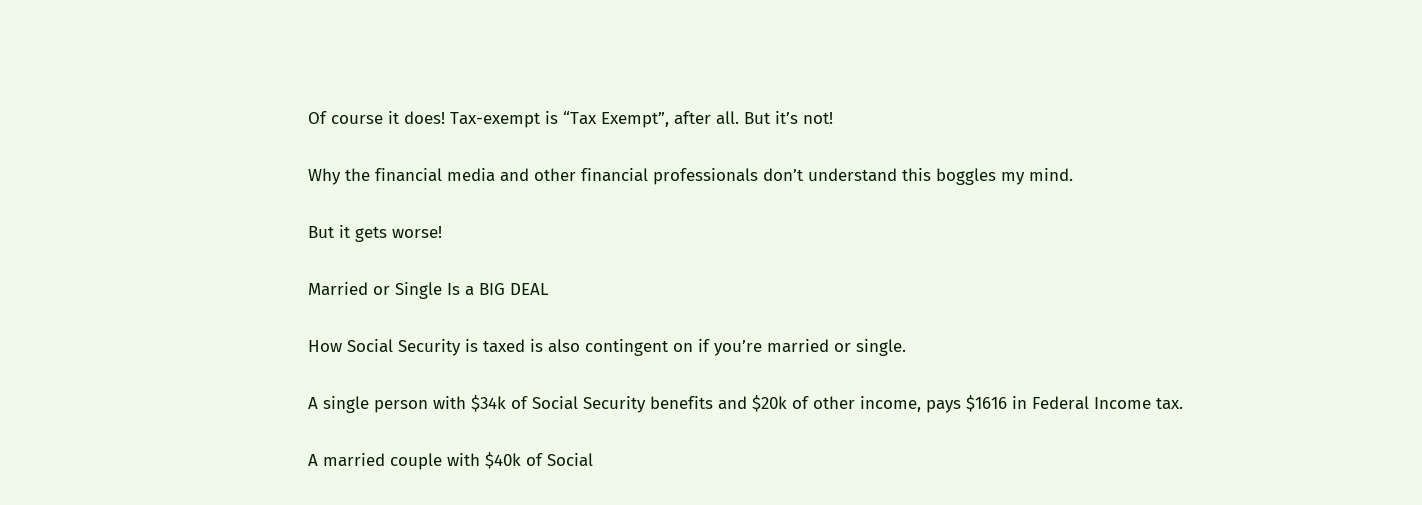Of course it does! Tax-exempt is “Tax Exempt”, after all. But it’s not!

Why the financial media and other financial professionals don’t understand this boggles my mind.

But it gets worse!

Married or Single Is a BIG DEAL

How Social Security is taxed is also contingent on if you’re married or single.

A single person with $34k of Social Security benefits and $20k of other income, pays $1616 in Federal Income tax.

A married couple with $40k of Social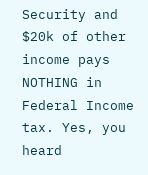Security and $20k of other income pays NOTHING in Federal Income tax. Yes, you heard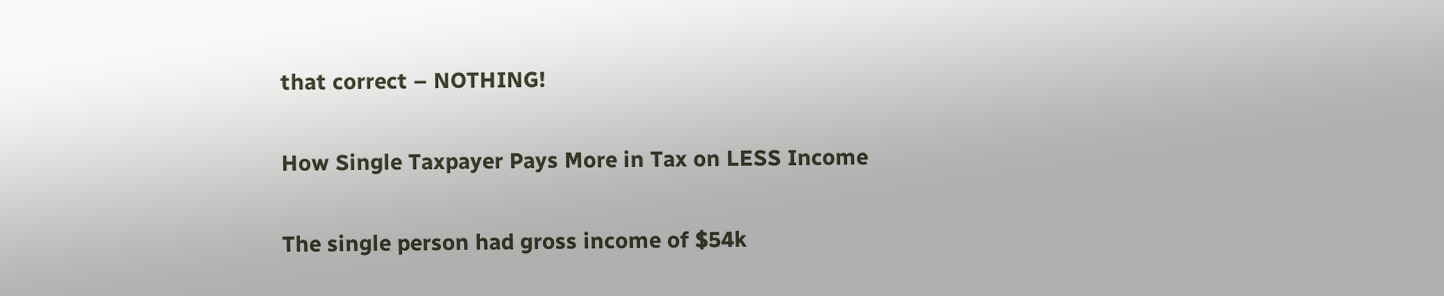that correct – NOTHING!

How Single Taxpayer Pays More in Tax on LESS Income

The single person had gross income of $54k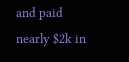and paid nearly $2k in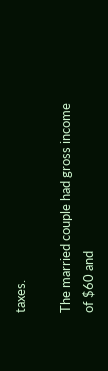taxes.

The married couple had gross income of $60 and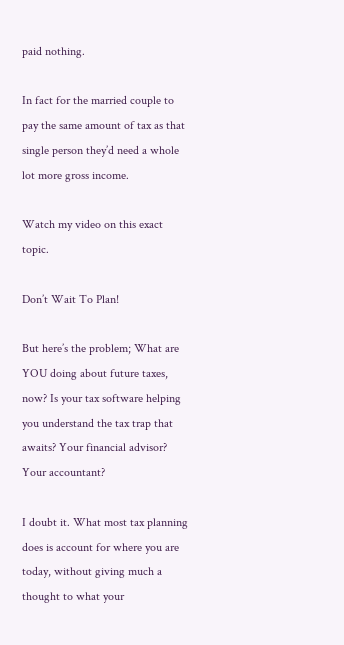paid nothing.

In fact for the married couple to pay the same amount of tax as that single person they’d need a whole lot more gross income.

Watch my video on this exact topic.

Don’t Wait To Plan!

But here’s the problem; What are YOU doing about future taxes, now? Is your tax software helping you understand the tax trap that awaits? Your financial advisor? Your accountant?

I doubt it. What most tax planning does is account for where you are today, without giving much a thought to what your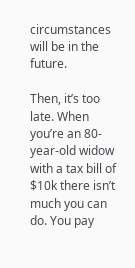circumstances will be in the future.

Then, it’s too late. When you’re an 80-year-old widow with a tax bill of $10k there isn’t much you can do. You pay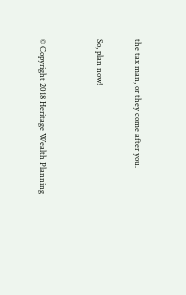the tax man, or they come after you.

So, plan now!


© Copyright 2018 Heritage Wealth Planning